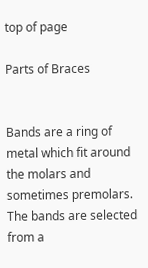top of page

Parts of Braces


Bands are a ring of metal which fit around the molars and sometimes premolars. The bands are selected from a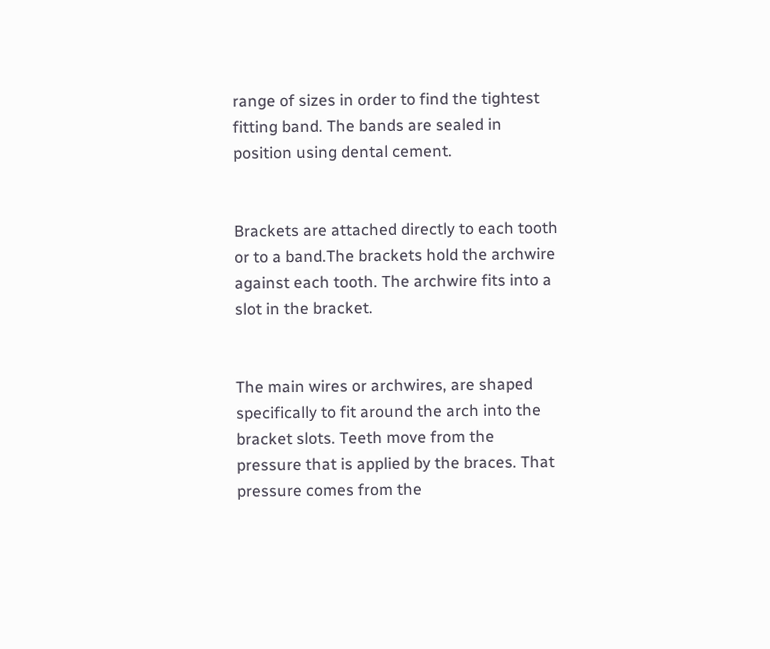range of sizes in order to find the tightest fitting band. The bands are sealed in position using dental cement.


Brackets are attached directly to each tooth or to a band.The brackets hold the archwire against each tooth. The archwire fits into a slot in the bracket.


The main wires or archwires, are shaped specifically to fit around the arch into the bracket slots. Teeth move from the pressure that is applied by the braces. That pressure comes from the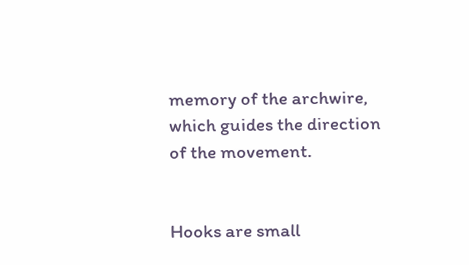memory of the archwire, which guides the direction of the movement.


Hooks are small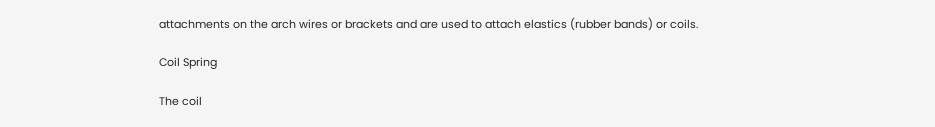attachments on the arch wires or brackets and are used to attach elastics (rubber bands) or coils.

Coil Spring

The coil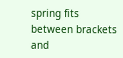spring fits between brackets and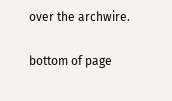over the archwire.

bottom of page